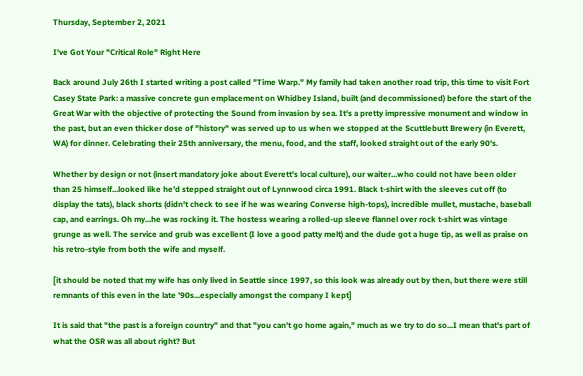Thursday, September 2, 2021

I've Got Your "Critical Role" Right Here

Back around July 26th I started writing a post called "Time Warp." My family had taken another road trip, this time to visit Fort Casey State Park: a massive concrete gun emplacement on Whidbey Island, built (and decommissioned) before the start of the Great War with the objective of protecting the Sound from invasion by sea. It's a pretty impressive monument and window in the past, but an even thicker dose of "history" was served up to us when we stopped at the Scuttlebutt Brewery (in Everett, WA) for dinner. Celebrating their 25th anniversary, the menu, food, and the staff, looked straight out of the early 90's.

Whether by design or not (insert mandatory joke about Everett's local culture), our waiter...who could not have been older than 25 himself...looked like he'd stepped straight out of Lynnwood circa 1991. Black t-shirt with the sleeves cut off (to display the tats), black shorts (didn't check to see if he was wearing Converse high-tops), incredible mullet, mustache, baseball cap, and earrings. Oh my...he was rocking it. The hostess wearing a rolled-up sleeve flannel over rock t-shirt was vintage grunge as well. The service and grub was excellent (I love a good patty melt) and the dude got a huge tip, as well as praise on his retro-style from both the wife and myself.

[it should be noted that my wife has only lived in Seattle since 1997, so this look was already out by then, but there were still remnants of this even in the late '90s...especially amongst the company I kept]

It is said that "the past is a foreign country" and that "you can't go home again," much as we try to do so...I mean that's part of what the OSR was all about right? But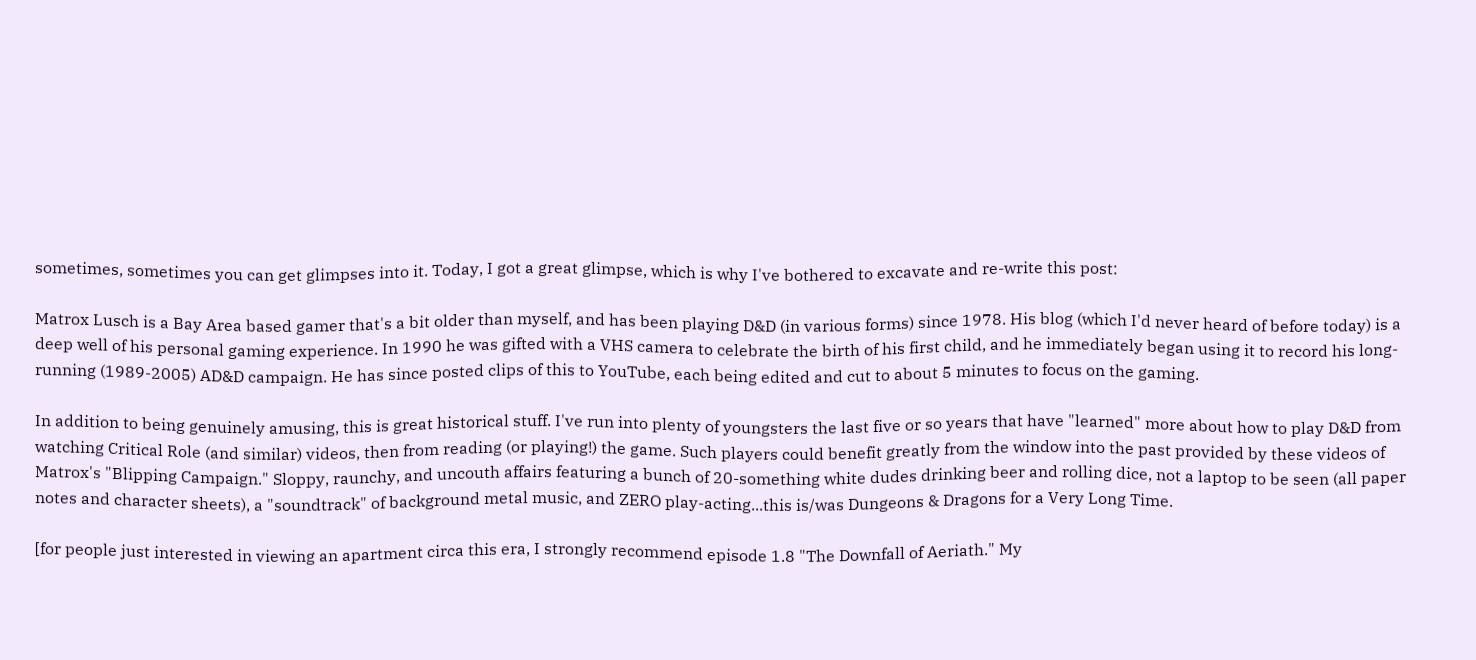sometimes, sometimes you can get glimpses into it. Today, I got a great glimpse, which is why I've bothered to excavate and re-write this post:

Matrox Lusch is a Bay Area based gamer that's a bit older than myself, and has been playing D&D (in various forms) since 1978. His blog (which I'd never heard of before today) is a deep well of his personal gaming experience. In 1990 he was gifted with a VHS camera to celebrate the birth of his first child, and he immediately began using it to record his long-running (1989-2005) AD&D campaign. He has since posted clips of this to YouTube, each being edited and cut to about 5 minutes to focus on the gaming.

In addition to being genuinely amusing, this is great historical stuff. I've run into plenty of youngsters the last five or so years that have "learned" more about how to play D&D from watching Critical Role (and similar) videos, then from reading (or playing!) the game. Such players could benefit greatly from the window into the past provided by these videos of Matrox's "Blipping Campaign." Sloppy, raunchy, and uncouth affairs featuring a bunch of 20-something white dudes drinking beer and rolling dice, not a laptop to be seen (all paper notes and character sheets), a "soundtrack" of background metal music, and ZERO play-acting...this is/was Dungeons & Dragons for a Very Long Time.

[for people just interested in viewing an apartment circa this era, I strongly recommend episode 1.8 "The Downfall of Aeriath." My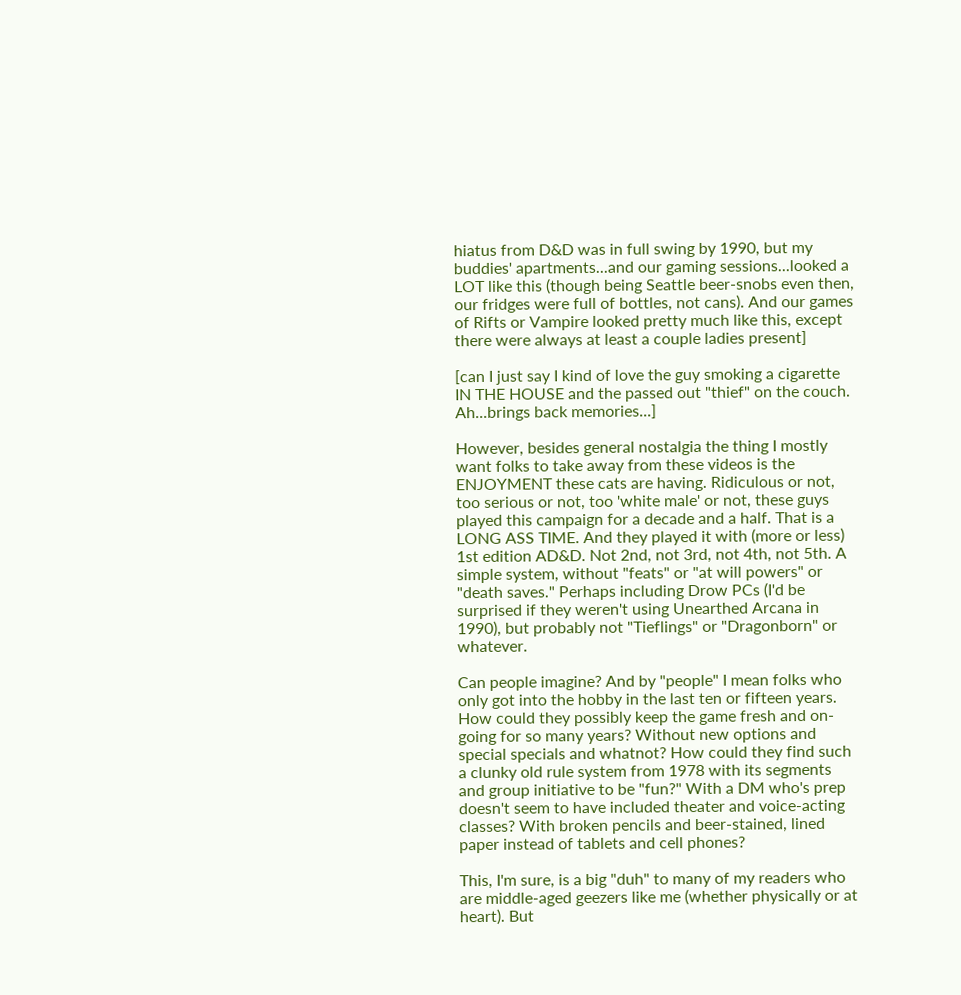hiatus from D&D was in full swing by 1990, but my buddies' apartments...and our gaming sessions...looked a LOT like this (though being Seattle beer-snobs even then, our fridges were full of bottles, not cans). And our games of Rifts or Vampire looked pretty much like this, except there were always at least a couple ladies present]

[can I just say I kind of love the guy smoking a cigarette IN THE HOUSE and the passed out "thief" on the couch. Ah...brings back memories...]

However, besides general nostalgia the thing I mostly want folks to take away from these videos is the ENJOYMENT these cats are having. Ridiculous or not, too serious or not, too 'white male' or not, these guys played this campaign for a decade and a half. That is a LONG ASS TIME. And they played it with (more or less) 1st edition AD&D. Not 2nd, not 3rd, not 4th, not 5th. A simple system, without "feats" or "at will powers" or "death saves." Perhaps including Drow PCs (I'd be surprised if they weren't using Unearthed Arcana in 1990), but probably not "Tieflings" or "Dragonborn" or whatever.

Can people imagine? And by "people" I mean folks who only got into the hobby in the last ten or fifteen years. How could they possibly keep the game fresh and on-going for so many years? Without new options and special specials and whatnot? How could they find such a clunky old rule system from 1978 with its segments and group initiative to be "fun?" With a DM who's prep doesn't seem to have included theater and voice-acting classes? With broken pencils and beer-stained, lined paper instead of tablets and cell phones?

This, I'm sure, is a big "duh" to many of my readers who are middle-aged geezers like me (whether physically or at heart). But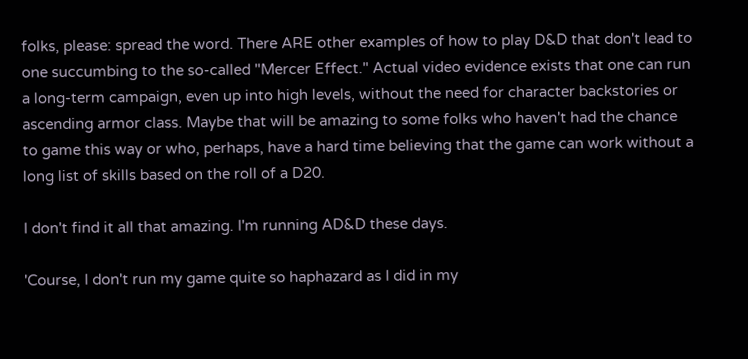folks, please: spread the word. There ARE other examples of how to play D&D that don't lead to one succumbing to the so-called "Mercer Effect." Actual video evidence exists that one can run a long-term campaign, even up into high levels, without the need for character backstories or ascending armor class. Maybe that will be amazing to some folks who haven't had the chance to game this way or who, perhaps, have a hard time believing that the game can work without a long list of skills based on the roll of a D20.

I don't find it all that amazing. I'm running AD&D these days.

'Course, I don't run my game quite so haphazard as I did in my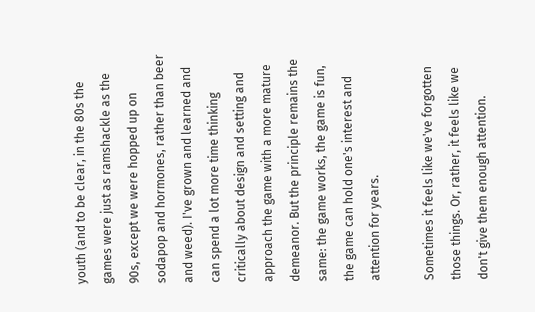youth (and to be clear, in the 80s the games were just as ramshackle as the 90s, except we were hopped up on sodapop and hormones, rather than beer and weed). I've grown and learned and can spend a lot more time thinking critically about design and setting and approach the game with a more mature demeanor. But the principle remains the same: the game works, the game is fun, the game can hold one's interest and attention for years.

Sometimes it feels like we've forgotten those things. Or, rather, it feels like we don't give them enough attention.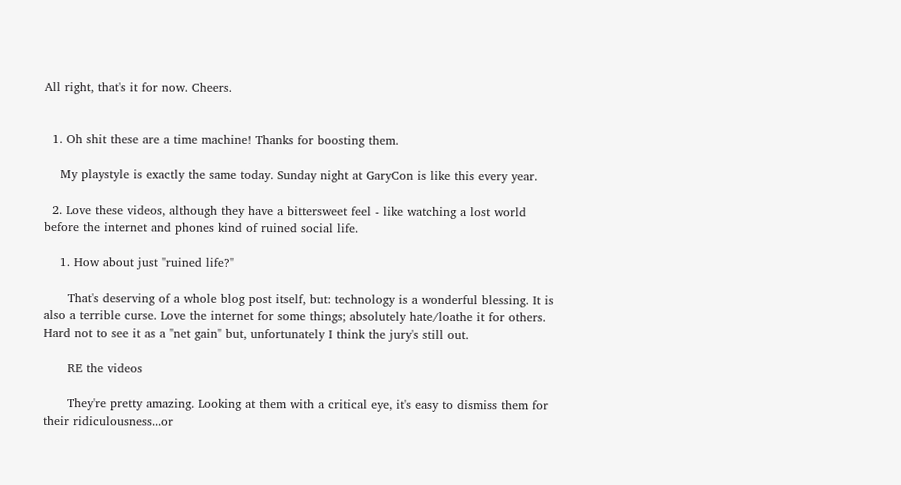All right, that's it for now. Cheers.


  1. Oh shit these are a time machine! Thanks for boosting them.

    My playstyle is exactly the same today. Sunday night at GaryCon is like this every year.

  2. Love these videos, although they have a bittersweet feel - like watching a lost world before the internet and phones kind of ruined social life.

    1. How about just "ruined life?"

      That's deserving of a whole blog post itself, but: technology is a wonderful blessing. It is also a terrible curse. Love the internet for some things; absolutely hate/loathe it for others. Hard not to see it as a "net gain" but, unfortunately I think the jury's still out.

      RE the videos

      They're pretty amazing. Looking at them with a critical eye, it's easy to dismiss them for their ridiculousness...or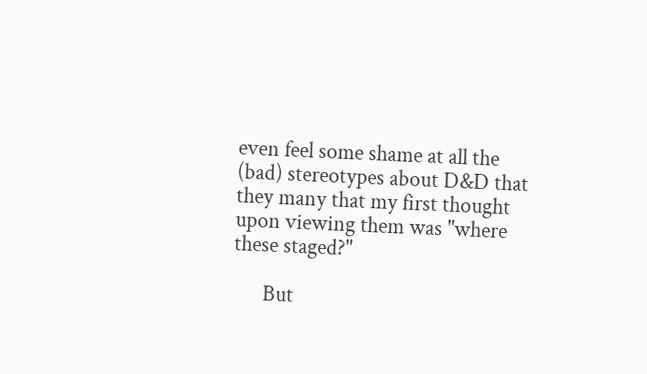even feel some shame at all the (bad) stereotypes about D&D that they many that my first thought upon viewing them was "where these staged?"

      But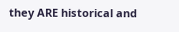they ARE historical and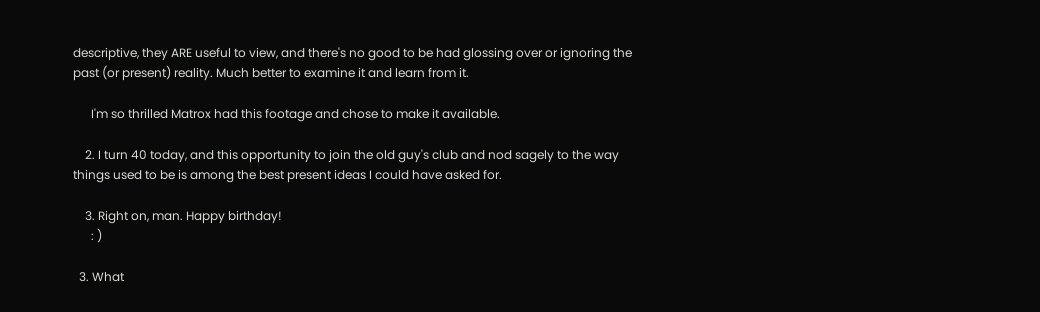descriptive, they ARE useful to view, and there's no good to be had glossing over or ignoring the past (or present) reality. Much better to examine it and learn from it.

      I'm so thrilled Matrox had this footage and chose to make it available.

    2. I turn 40 today, and this opportunity to join the old guy's club and nod sagely to the way things used to be is among the best present ideas I could have asked for.

    3. Right on, man. Happy birthday!
      : )

  3. What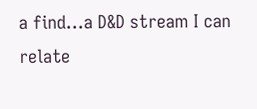a find...a D&D stream I can relate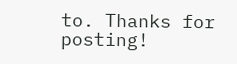to. Thanks for posting!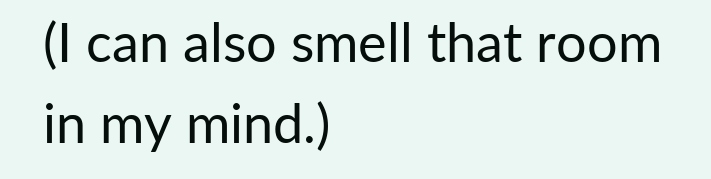(I can also smell that room in my mind.)